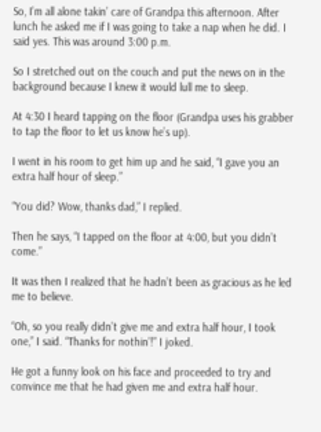So, I’m all alone takin’ care of Grandpa this afternoon. After lunch he asked me if I was going to take a nap when he did. I said yes. This was around 3:00 p.m.

So I stretched out on the couch and put the news on in the background because I knew it would lull me to sleep.

At 4:30 I heard tapping on the floor (Grandpa uses his grabber to tap the floor to let us know he’s up).

I went in his room to get him up and he said, “I gave you an extra half hour of sleep.”

“You did? Wow, thanks dad,” I replied.

Then he says, “I tapped on the floor at 4:00, but you didn’t come.”

It was then I realized that he hadn’t been as gracious as he led me to believe.

“Oh, so you really didn’t give me and extra half hour, I took one,” I said. “Thanks for nothin’!” I joked.

He got a funny look on his face and proceeded to try and convince me that he had given me and extra half hour.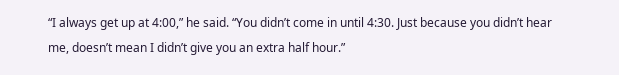“I always get up at 4:00,” he said. “You didn’t come in until 4:30. Just because you didn’t hear me, doesn’t mean I didn’t give you an extra half hour.”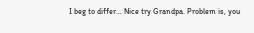I beg to differ… Nice try Grandpa. Problem is, you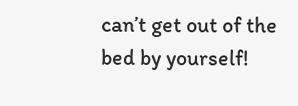can’t get out of the bed by yourself!